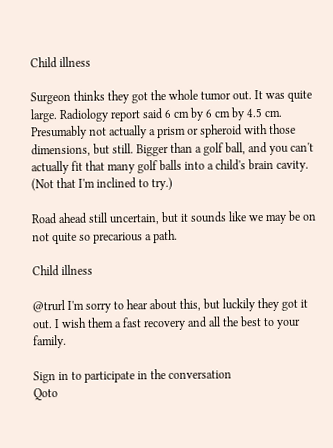Child illness

Surgeon thinks they got the whole tumor out. It was quite large. Radiology report said 6 cm by 6 cm by 4.5 cm. Presumably not actually a prism or spheroid with those dimensions, but still. Bigger than a golf ball, and you can't actually fit that many golf balls into a child's brain cavity. (Not that I'm inclined to try.)

Road ahead still uncertain, but it sounds like we may be on not quite so precarious a path.

Child illness

@trurl I'm sorry to hear about this, but luckily they got it out. I wish them a fast recovery and all the best to your family.

Sign in to participate in the conversation
Qoto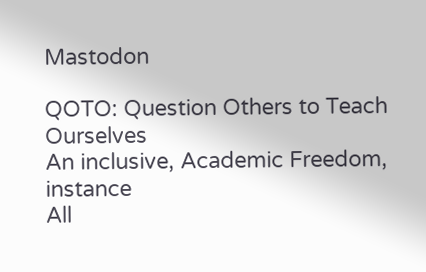Mastodon

QOTO: Question Others to Teach Ourselves
An inclusive, Academic Freedom, instance
All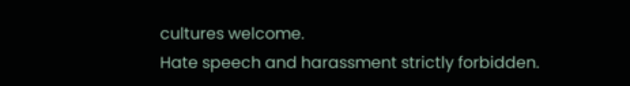cultures welcome.
Hate speech and harassment strictly forbidden.